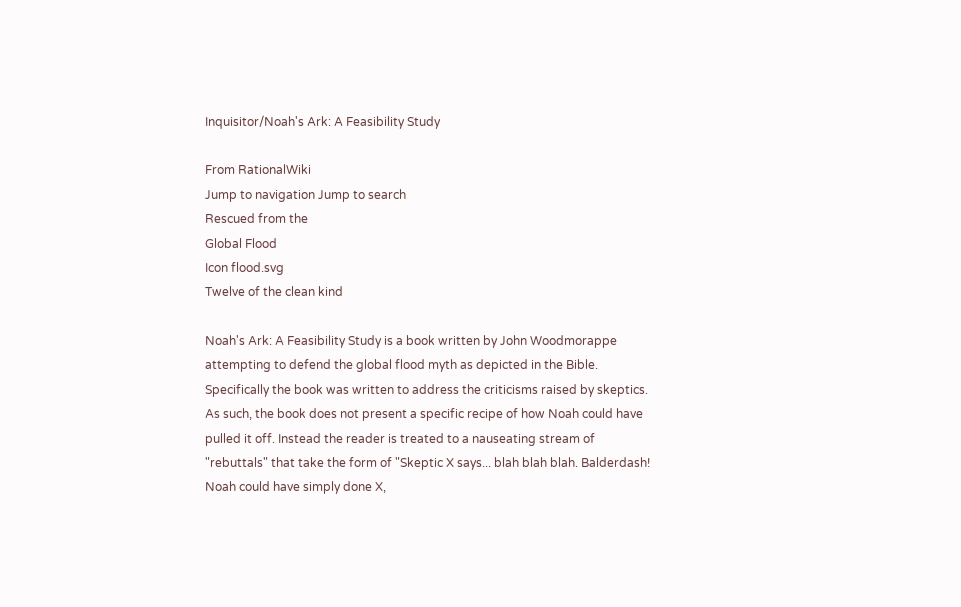Inquisitor/Noah's Ark: A Feasibility Study

From RationalWiki
Jump to navigation Jump to search
Rescued from the
Global Flood
Icon flood.svg
Twelve of the clean kind

Noah's Ark: A Feasibility Study is a book written by John Woodmorappe attempting to defend the global flood myth as depicted in the Bible. Specifically the book was written to address the criticisms raised by skeptics. As such, the book does not present a specific recipe of how Noah could have pulled it off. Instead the reader is treated to a nauseating stream of "rebuttals" that take the form of "Skeptic X says... blah blah blah. Balderdash! Noah could have simply done X,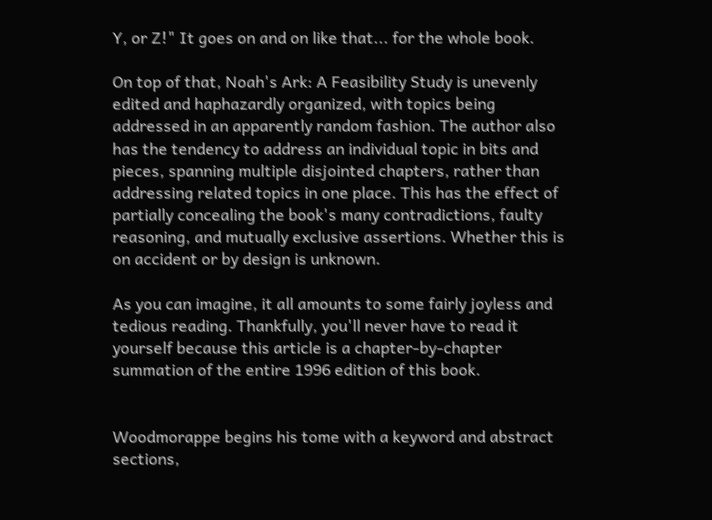Y, or Z!" It goes on and on like that... for the whole book.

On top of that, Noah's Ark: A Feasibility Study is unevenly edited and haphazardly organized, with topics being addressed in an apparently random fashion. The author also has the tendency to address an individual topic in bits and pieces, spanning multiple disjointed chapters, rather than addressing related topics in one place. This has the effect of partially concealing the book's many contradictions, faulty reasoning, and mutually exclusive assertions. Whether this is on accident or by design is unknown.

As you can imagine, it all amounts to some fairly joyless and tedious reading. Thankfully, you'll never have to read it yourself because this article is a chapter-by-chapter summation of the entire 1996 edition of this book.


Woodmorappe begins his tome with a keyword and abstract sections,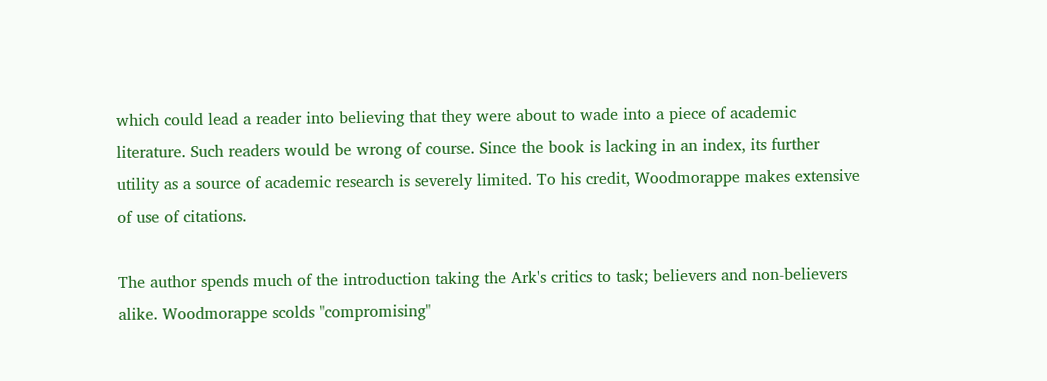which could lead a reader into believing that they were about to wade into a piece of academic literature. Such readers would be wrong of course. Since the book is lacking in an index, its further utility as a source of academic research is severely limited. To his credit, Woodmorappe makes extensive of use of citations.

The author spends much of the introduction taking the Ark's critics to task; believers and non-believers alike. Woodmorappe scolds "compromising"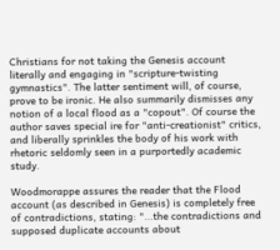Christians for not taking the Genesis account literally and engaging in "scripture-twisting gymnastics". The latter sentiment will, of course, prove to be ironic. He also summarily dismisses any notion of a local flood as a "copout". Of course the author saves special ire for "anti-creationist" critics, and liberally sprinkles the body of his work with rhetoric seldomly seen in a purportedly academic study.

Woodmorappe assures the reader that the Flood account (as described in Genesis) is completely free of contradictions, stating: "...the contradictions and supposed duplicate accounts about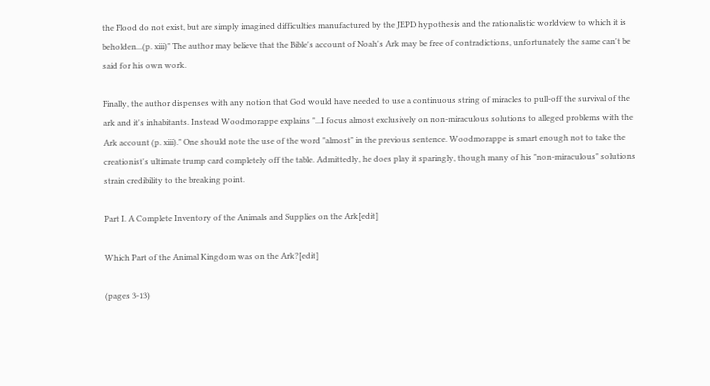the Flood do not exist, but are simply imagined difficulties manufactured by the JEPD hypothesis and the rationalistic worldview to which it is beholden...(p. xiii)" The author may believe that the Bible's account of Noah's Ark may be free of contradictions, unfortunately the same can't be said for his own work.

Finally, the author dispenses with any notion that God would have needed to use a continuous string of miracles to pull-off the survival of the ark and it's inhabitants. Instead Woodmorappe explains "...I focus almost exclusively on non-miraculous solutions to alleged problems with the Ark account (p. xiii)." One should note the use of the word "almost" in the previous sentence. Woodmorappe is smart enough not to take the creationist's ultimate trump card completely off the table. Admittedly, he does play it sparingly, though many of his "non-miraculous" solutions strain credibility to the breaking point.

Part I. A Complete Inventory of the Animals and Supplies on the Ark[edit]

Which Part of the Animal Kingdom was on the Ark?[edit]

(pages 3-13)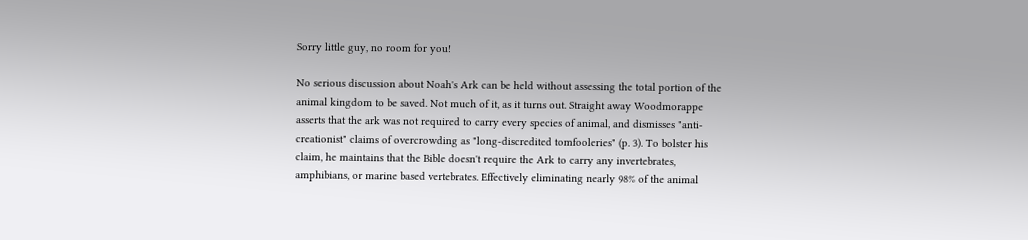Sorry little guy, no room for you!

No serious discussion about Noah's Ark can be held without assessing the total portion of the animal kingdom to be saved. Not much of it, as it turns out. Straight away Woodmorappe asserts that the ark was not required to carry every species of animal, and dismisses "anti-creationist" claims of overcrowding as "long-discredited tomfooleries" (p. 3). To bolster his claim, he maintains that the Bible doesn't require the Ark to carry any invertebrates, amphibians, or marine based vertebrates. Effectively eliminating nearly 98% of the animal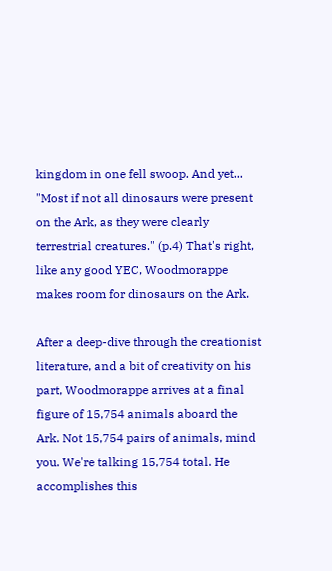kingdom in one fell swoop. And yet... "Most if not all dinosaurs were present on the Ark, as they were clearly terrestrial creatures." (p.4) That's right, like any good YEC, Woodmorappe makes room for dinosaurs on the Ark.

After a deep-dive through the creationist literature, and a bit of creativity on his part, Woodmorappe arrives at a final figure of 15,754 animals aboard the Ark. Not 15,754 pairs of animals, mind you. We're talking 15,754 total. He accomplishes this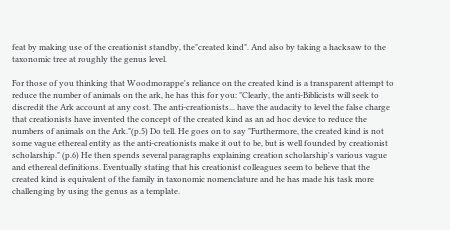feat by making use of the creationist standby, the"created kind". And also by taking a hacksaw to the taxonomic tree at roughly the genus level.

For those of you thinking that Woodmorappe's reliance on the created kind is a transparent attempt to reduce the number of animals on the ark, he has this for you: "Clearly, the anti-Biblicists will seek to discredit the Ark account at any cost. The anti-creationists... have the audacity to level the false charge that creationists have invented the concept of the created kind as an ad hoc device to reduce the numbers of animals on the Ark."(p.5) Do tell. He goes on to say "Furthermore, the created kind is not some vague ethereal entity as the anti-creationists make it out to be, but is well founded by creationist scholarship." (p.6) He then spends several paragraphs explaining creation scholarship's various vague and ethereal definitions. Eventually stating that his creationist colleagues seem to believe that the created kind is equivalent of the family in taxonomic nomenclature and he has made his task more challenging by using the genus as a template.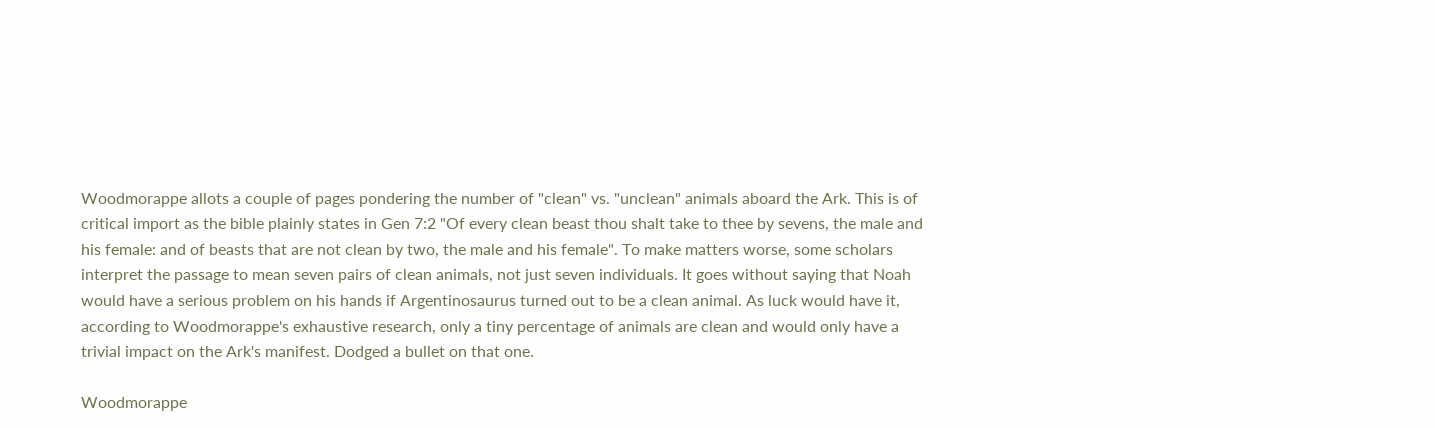Woodmorappe allots a couple of pages pondering the number of "clean" vs. "unclean" animals aboard the Ark. This is of critical import as the bible plainly states in Gen 7:2 "Of every clean beast thou shalt take to thee by sevens, the male and his female: and of beasts that are not clean by two, the male and his female". To make matters worse, some scholars interpret the passage to mean seven pairs of clean animals, not just seven individuals. It goes without saying that Noah would have a serious problem on his hands if Argentinosaurus turned out to be a clean animal. As luck would have it, according to Woodmorappe's exhaustive research, only a tiny percentage of animals are clean and would only have a trivial impact on the Ark's manifest. Dodged a bullet on that one.

Woodmorappe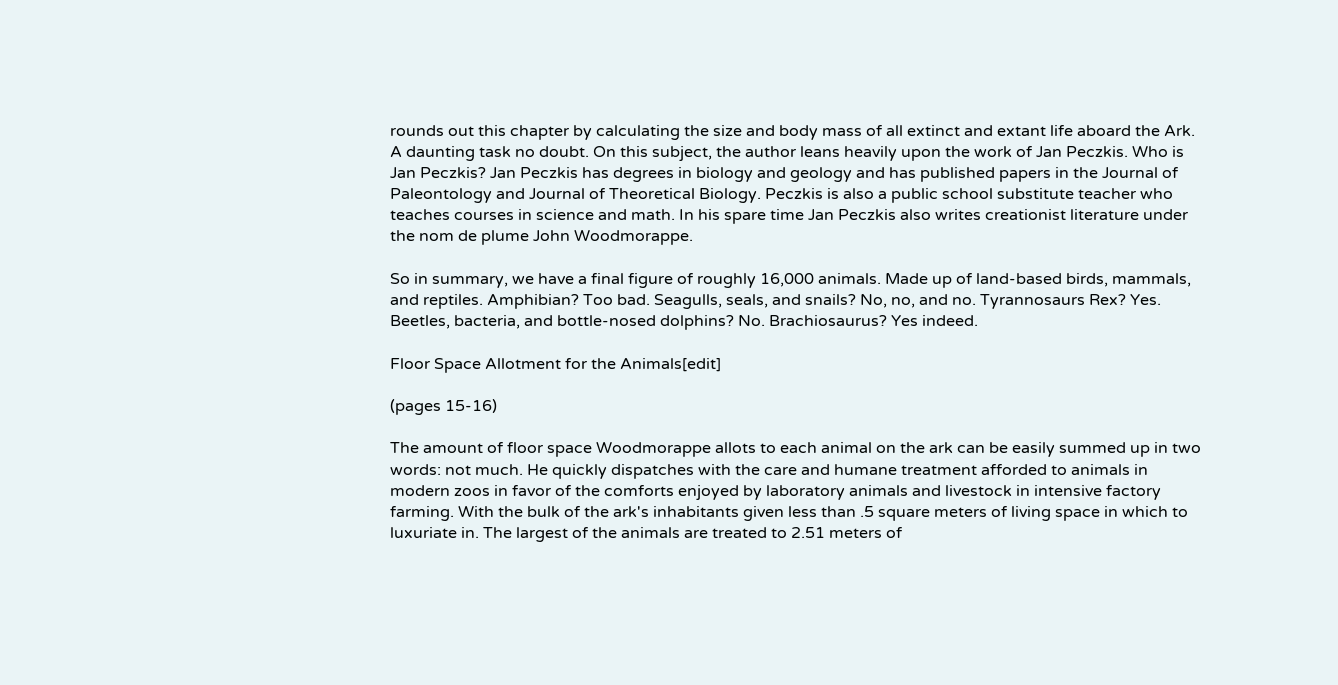rounds out this chapter by calculating the size and body mass of all extinct and extant life aboard the Ark. A daunting task no doubt. On this subject, the author leans heavily upon the work of Jan Peczkis. Who is Jan Peczkis? Jan Peczkis has degrees in biology and geology and has published papers in the Journal of Paleontology and Journal of Theoretical Biology. Peczkis is also a public school substitute teacher who teaches courses in science and math. In his spare time Jan Peczkis also writes creationist literature under the nom de plume John Woodmorappe.

So in summary, we have a final figure of roughly 16,000 animals. Made up of land-based birds, mammals, and reptiles. Amphibian? Too bad. Seagulls, seals, and snails? No, no, and no. Tyrannosaurs Rex? Yes. Beetles, bacteria, and bottle-nosed dolphins? No. Brachiosaurus? Yes indeed.

Floor Space Allotment for the Animals[edit]

(pages 15-16)

The amount of floor space Woodmorappe allots to each animal on the ark can be easily summed up in two words: not much. He quickly dispatches with the care and humane treatment afforded to animals in modern zoos in favor of the comforts enjoyed by laboratory animals and livestock in intensive factory farming. With the bulk of the ark's inhabitants given less than .5 square meters of living space in which to luxuriate in. The largest of the animals are treated to 2.51 meters of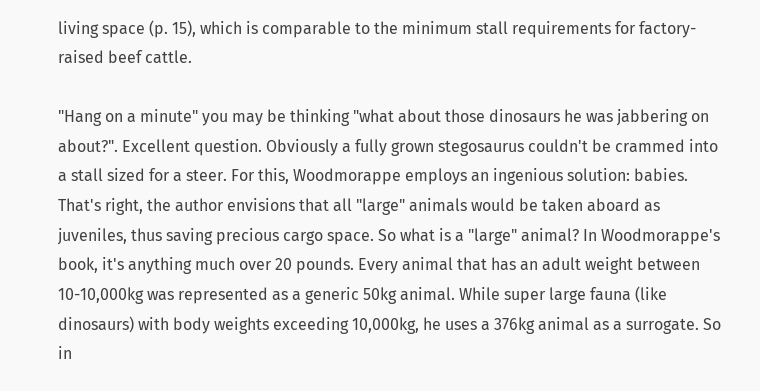living space (p. 15), which is comparable to the minimum stall requirements for factory-raised beef cattle.

"Hang on a minute" you may be thinking "what about those dinosaurs he was jabbering on about?". Excellent question. Obviously a fully grown stegosaurus couldn't be crammed into a stall sized for a steer. For this, Woodmorappe employs an ingenious solution: babies. That's right, the author envisions that all "large" animals would be taken aboard as juveniles, thus saving precious cargo space. So what is a "large" animal? In Woodmorappe's book, it's anything much over 20 pounds. Every animal that has an adult weight between 10-10,000kg was represented as a generic 50kg animal. While super large fauna (like dinosaurs) with body weights exceeding 10,000kg, he uses a 376kg animal as a surrogate. So in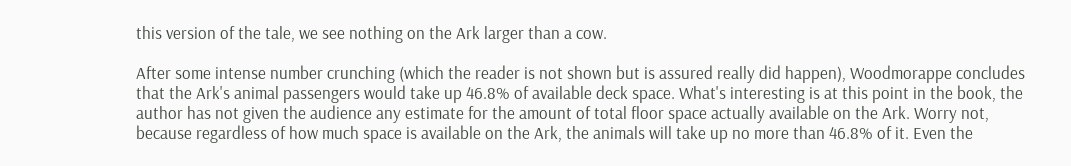this version of the tale, we see nothing on the Ark larger than a cow.

After some intense number crunching (which the reader is not shown but is assured really did happen), Woodmorappe concludes that the Ark's animal passengers would take up 46.8% of available deck space. What's interesting is at this point in the book, the author has not given the audience any estimate for the amount of total floor space actually available on the Ark. Worry not, because regardless of how much space is available on the Ark, the animals will take up no more than 46.8% of it. Even the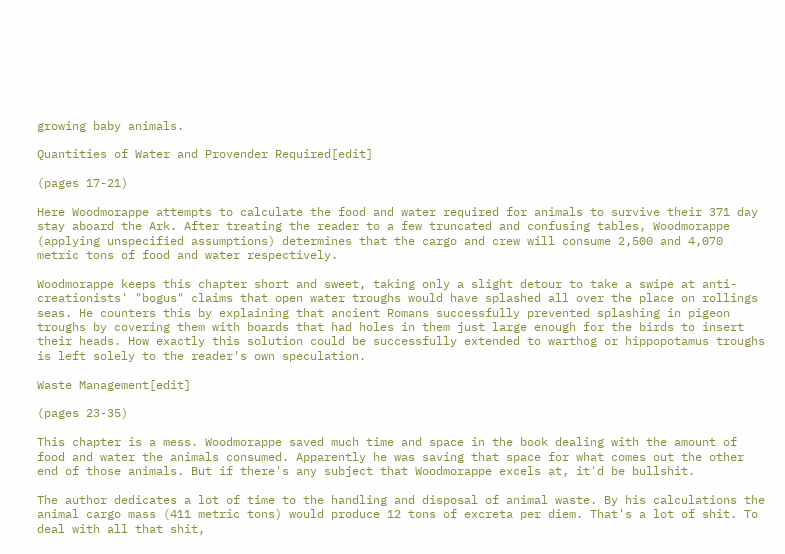growing baby animals.

Quantities of Water and Provender Required[edit]

(pages 17-21)

Here Woodmorappe attempts to calculate the food and water required for animals to survive their 371 day stay aboard the Ark. After treating the reader to a few truncated and confusing tables, Woodmorappe (applying unspecified assumptions) determines that the cargo and crew will consume 2,500 and 4,070 metric tons of food and water respectively.

Woodmorappe keeps this chapter short and sweet, taking only a slight detour to take a swipe at anti-creationists' "bogus" claims that open water troughs would have splashed all over the place on rollings seas. He counters this by explaining that ancient Romans successfully prevented splashing in pigeon troughs by covering them with boards that had holes in them just large enough for the birds to insert their heads. How exactly this solution could be successfully extended to warthog or hippopotamus troughs is left solely to the reader's own speculation.

Waste Management[edit]

(pages 23-35)

This chapter is a mess. Woodmorappe saved much time and space in the book dealing with the amount of food and water the animals consumed. Apparently he was saving that space for what comes out the other end of those animals. But if there's any subject that Woodmorappe excels at, it'd be bullshit.

The author dedicates a lot of time to the handling and disposal of animal waste. By his calculations the animal cargo mass (411 metric tons) would produce 12 tons of excreta per diem. That's a lot of shit. To deal with all that shit,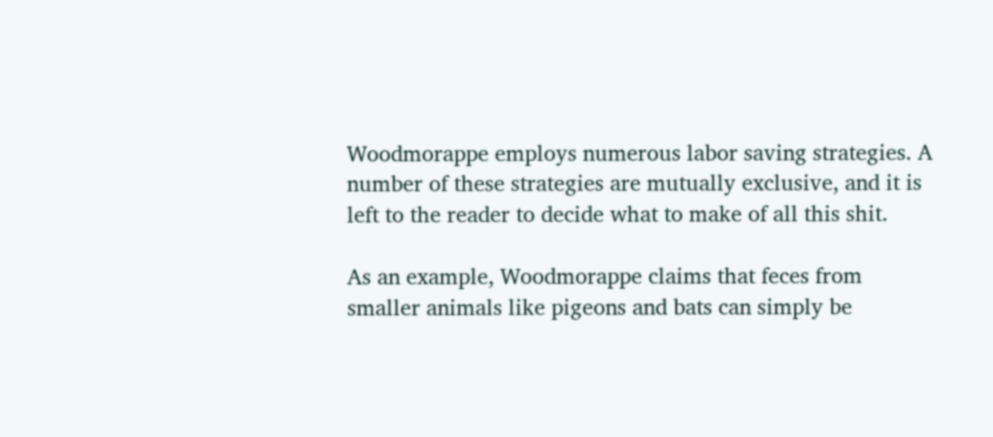Woodmorappe employs numerous labor saving strategies. A number of these strategies are mutually exclusive, and it is left to the reader to decide what to make of all this shit.

As an example, Woodmorappe claims that feces from smaller animals like pigeons and bats can simply be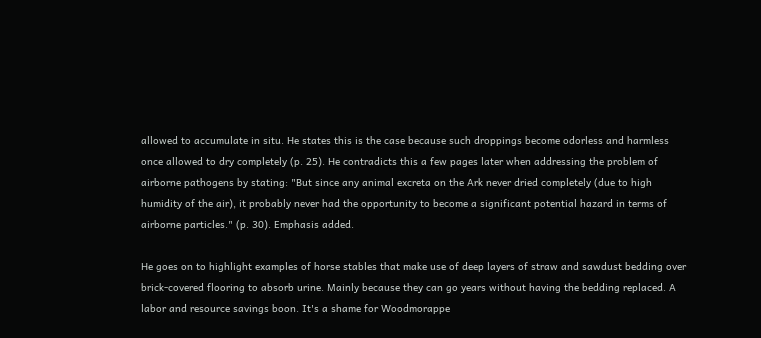allowed to accumulate in situ. He states this is the case because such droppings become odorless and harmless once allowed to dry completely (p. 25). He contradicts this a few pages later when addressing the problem of airborne pathogens by stating: "But since any animal excreta on the Ark never dried completely (due to high humidity of the air), it probably never had the opportunity to become a significant potential hazard in terms of airborne particles." (p. 30). Emphasis added.

He goes on to highlight examples of horse stables that make use of deep layers of straw and sawdust bedding over brick-covered flooring to absorb urine. Mainly because they can go years without having the bedding replaced. A labor and resource savings boon. It's a shame for Woodmorappe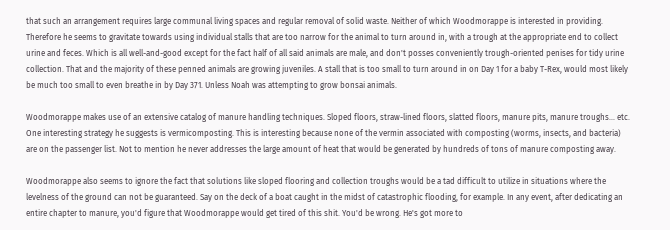that such an arrangement requires large communal living spaces and regular removal of solid waste. Neither of which Woodmorappe is interested in providing. Therefore he seems to gravitate towards using individual stalls that are too narrow for the animal to turn around in, with a trough at the appropriate end to collect urine and feces. Which is all well-and-good except for the fact half of all said animals are male, and don't posses conveniently trough-oriented penises for tidy urine collection. That and the majority of these penned animals are growing juveniles. A stall that is too small to turn around in on Day 1 for a baby T-Rex, would most likely be much too small to even breathe in by Day 371. Unless Noah was attempting to grow bonsai animals.

Woodmorappe makes use of an extensive catalog of manure handling techniques. Sloped floors, straw-lined floors, slatted floors, manure pits, manure troughs... etc. One interesting strategy he suggests is vermicomposting. This is interesting because none of the vermin associated with composting (worms, insects, and bacteria) are on the passenger list. Not to mention he never addresses the large amount of heat that would be generated by hundreds of tons of manure composting away.

Woodmorappe also seems to ignore the fact that solutions like sloped flooring and collection troughs would be a tad difficult to utilize in situations where the levelness of the ground can not be guaranteed. Say on the deck of a boat caught in the midst of catastrophic flooding, for example. In any event, after dedicating an entire chapter to manure, you'd figure that Woodmorappe would get tired of this shit. You'd be wrong. He's got more to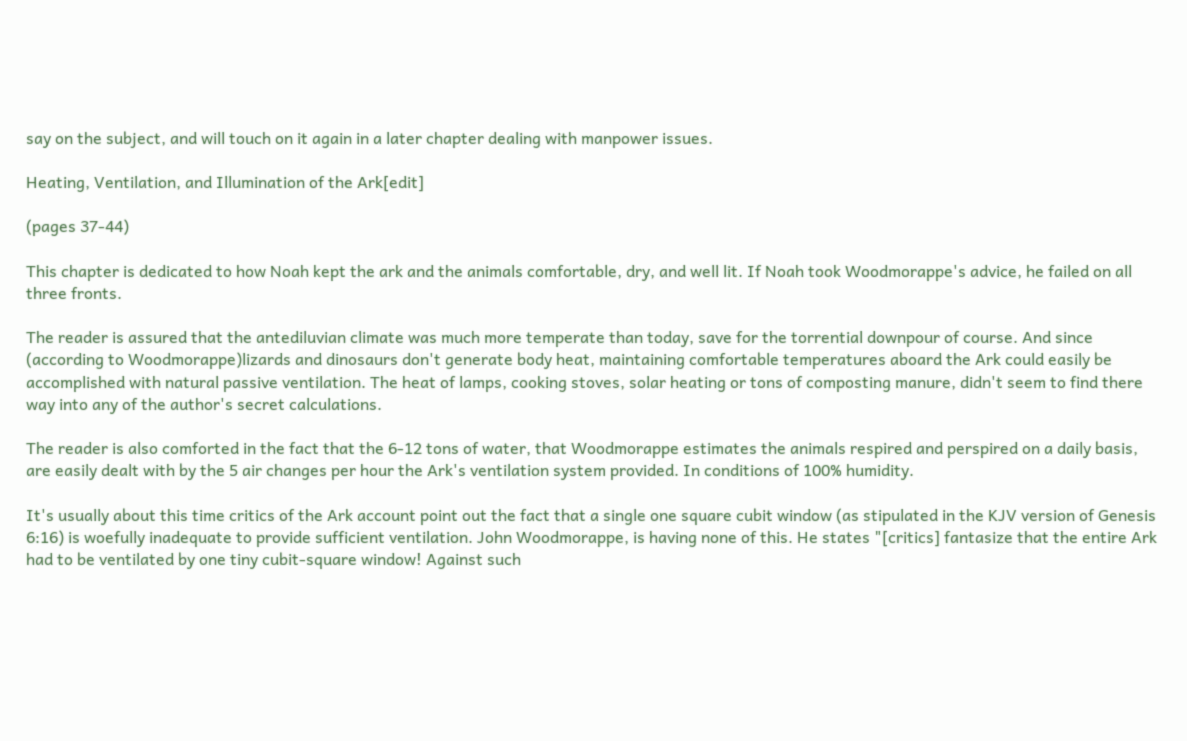say on the subject, and will touch on it again in a later chapter dealing with manpower issues.

Heating, Ventilation, and Illumination of the Ark[edit]

(pages 37-44)

This chapter is dedicated to how Noah kept the ark and the animals comfortable, dry, and well lit. If Noah took Woodmorappe's advice, he failed on all three fronts.

The reader is assured that the antediluvian climate was much more temperate than today, save for the torrential downpour of course. And since (according to Woodmorappe)lizards and dinosaurs don't generate body heat, maintaining comfortable temperatures aboard the Ark could easily be accomplished with natural passive ventilation. The heat of lamps, cooking stoves, solar heating or tons of composting manure, didn't seem to find there way into any of the author's secret calculations.

The reader is also comforted in the fact that the 6-12 tons of water, that Woodmorappe estimates the animals respired and perspired on a daily basis, are easily dealt with by the 5 air changes per hour the Ark's ventilation system provided. In conditions of 100% humidity.

It's usually about this time critics of the Ark account point out the fact that a single one square cubit window (as stipulated in the KJV version of Genesis 6:16) is woefully inadequate to provide sufficient ventilation. John Woodmorappe, is having none of this. He states "[critics] fantasize that the entire Ark had to be ventilated by one tiny cubit-square window! Against such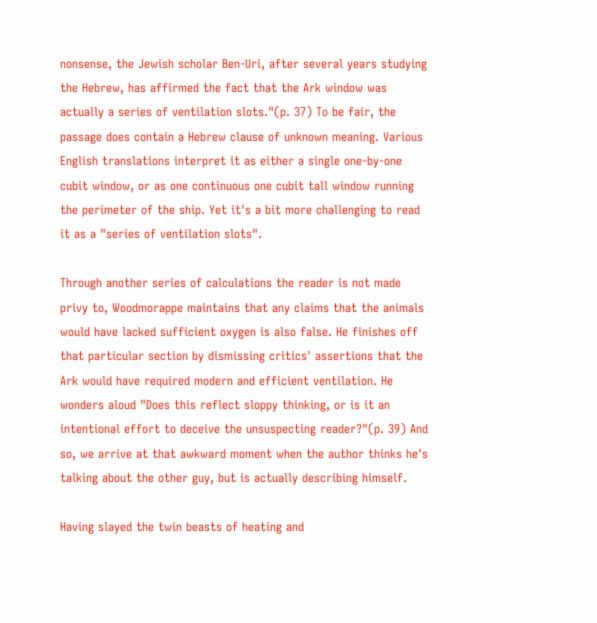nonsense, the Jewish scholar Ben-Uri, after several years studying the Hebrew, has affirmed the fact that the Ark window was actually a series of ventilation slots."(p. 37) To be fair, the passage does contain a Hebrew clause of unknown meaning. Various English translations interpret it as either a single one-by-one cubit window, or as one continuous one cubit tall window running the perimeter of the ship. Yet it's a bit more challenging to read it as a "series of ventilation slots".

Through another series of calculations the reader is not made privy to, Woodmorappe maintains that any claims that the animals would have lacked sufficient oxygen is also false. He finishes off that particular section by dismissing critics' assertions that the Ark would have required modern and efficient ventilation. He wonders aloud "Does this reflect sloppy thinking, or is it an intentional effort to deceive the unsuspecting reader?"(p. 39) And so, we arrive at that awkward moment when the author thinks he's talking about the other guy, but is actually describing himself.

Having slayed the twin beasts of heating and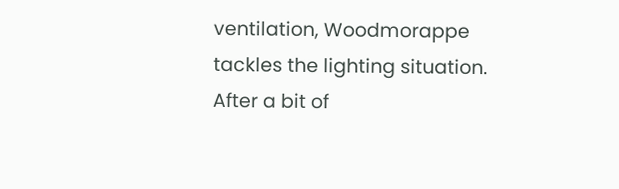ventilation, Woodmorappe tackles the lighting situation. After a bit of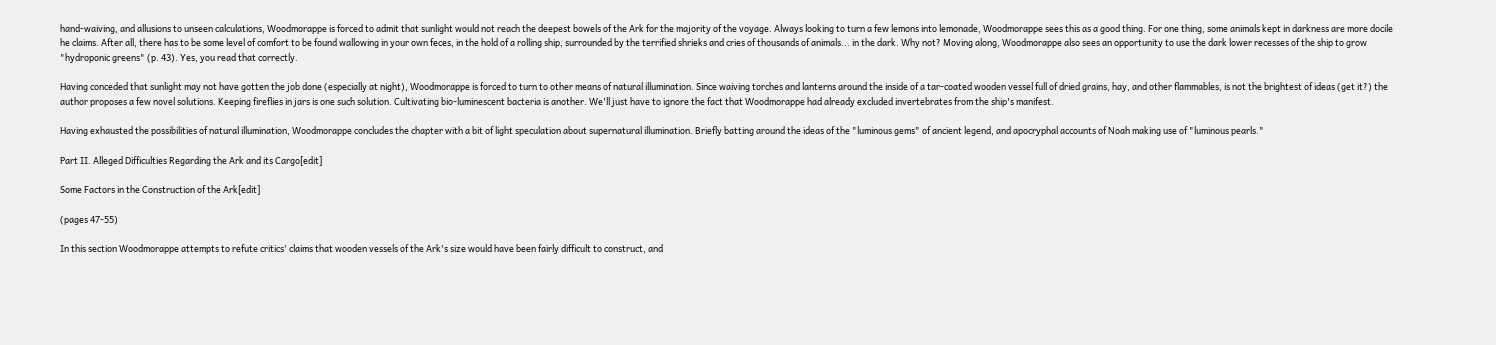hand-waiving, and allusions to unseen calculations, Woodmorappe is forced to admit that sunlight would not reach the deepest bowels of the Ark for the majority of the voyage. Always looking to turn a few lemons into lemonade, Woodmorappe sees this as a good thing. For one thing, some animals kept in darkness are more docile he claims. After all, there has to be some level of comfort to be found wallowing in your own feces, in the hold of a rolling ship, surrounded by the terrified shrieks and cries of thousands of animals... in the dark. Why not? Moving along, Woodmorappe also sees an opportunity to use the dark lower recesses of the ship to grow "hydroponic greens" (p. 43). Yes, you read that correctly.

Having conceded that sunlight may not have gotten the job done (especially at night), Woodmorappe is forced to turn to other means of natural illumination. Since waiving torches and lanterns around the inside of a tar-coated wooden vessel full of dried grains, hay, and other flammables, is not the brightest of ideas (get it?) the author proposes a few novel solutions. Keeping fireflies in jars is one such solution. Cultivating bio-luminescent bacteria is another. We'll just have to ignore the fact that Woodmorappe had already excluded invertebrates from the ship's manifest.

Having exhausted the possibilities of natural illumination, Woodmorappe concludes the chapter with a bit of light speculation about supernatural illumination. Briefly batting around the ideas of the "luminous gems" of ancient legend, and apocryphal accounts of Noah making use of "luminous pearls."

Part II. Alleged Difficulties Regarding the Ark and its Cargo[edit]

Some Factors in the Construction of the Ark[edit]

(pages 47-55)

In this section Woodmorappe attempts to refute critics' claims that wooden vessels of the Ark's size would have been fairly difficult to construct, and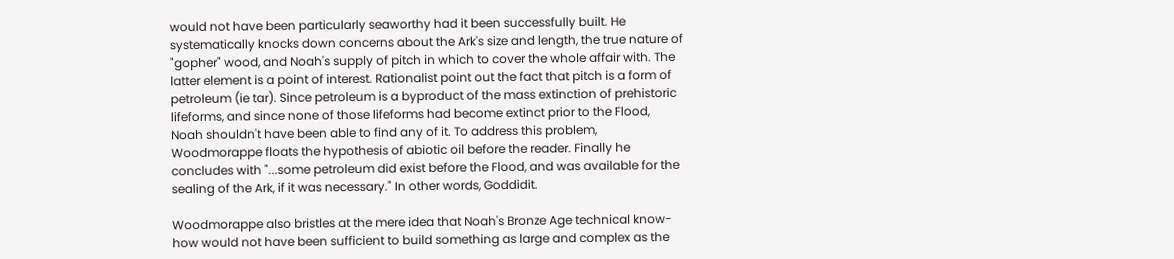would not have been particularly seaworthy had it been successfully built. He systematically knocks down concerns about the Ark's size and length, the true nature of "gopher" wood, and Noah's supply of pitch in which to cover the whole affair with. The latter element is a point of interest. Rationalist point out the fact that pitch is a form of petroleum (ie tar). Since petroleum is a byproduct of the mass extinction of prehistoric lifeforms, and since none of those lifeforms had become extinct prior to the Flood, Noah shouldn't have been able to find any of it. To address this problem, Woodmorappe floats the hypothesis of abiotic oil before the reader. Finally he concludes with "...some petroleum did exist before the Flood, and was available for the sealing of the Ark, if it was necessary." In other words, Goddidit.

Woodmorappe also bristles at the mere idea that Noah's Bronze Age technical know-how would not have been sufficient to build something as large and complex as the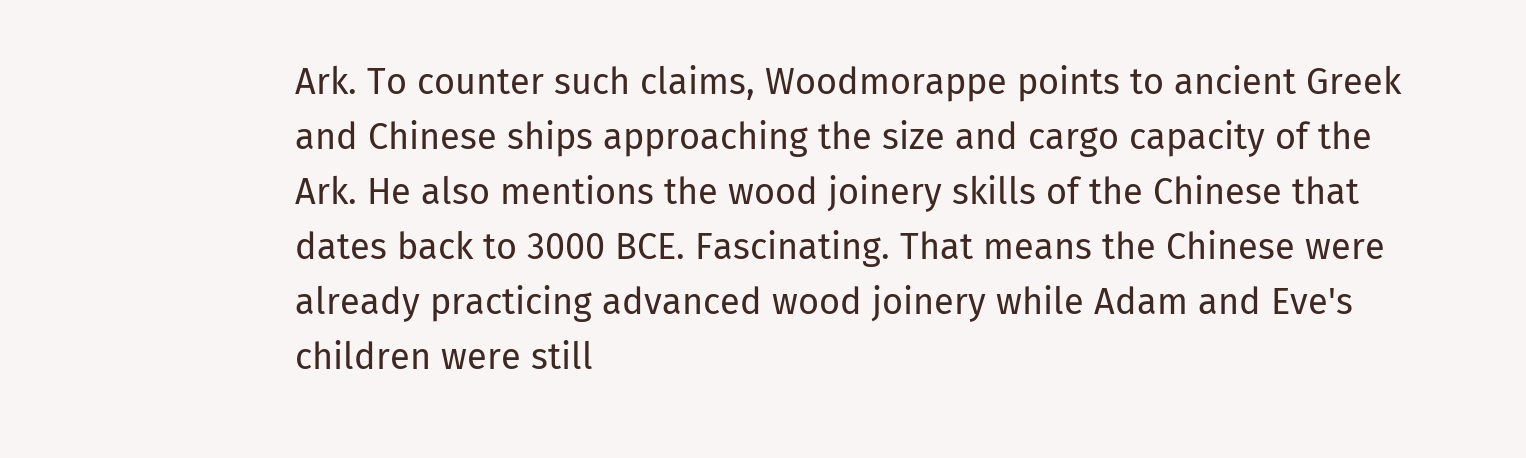Ark. To counter such claims, Woodmorappe points to ancient Greek and Chinese ships approaching the size and cargo capacity of the Ark. He also mentions the wood joinery skills of the Chinese that dates back to 3000 BCE. Fascinating. That means the Chinese were already practicing advanced wood joinery while Adam and Eve's children were still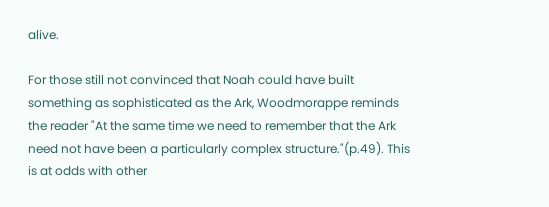alive.

For those still not convinced that Noah could have built something as sophisticated as the Ark, Woodmorappe reminds the reader "At the same time we need to remember that the Ark need not have been a particularly complex structure."(p.49). This is at odds with other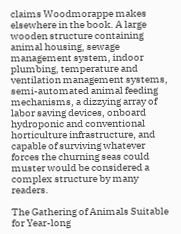claims Woodmorappe makes elsewhere in the book. A large wooden structure containing animal housing, sewage management system, indoor plumbing, temperature and ventilation management systems, semi-automated animal feeding mechanisms, a dizzying array of labor saving devices, onboard hydroponic and conventional horticulture infrastructure, and capable of surviving whatever forces the churning seas could muster would be considered a complex structure by many readers.

The Gathering of Animals Suitable for Year-long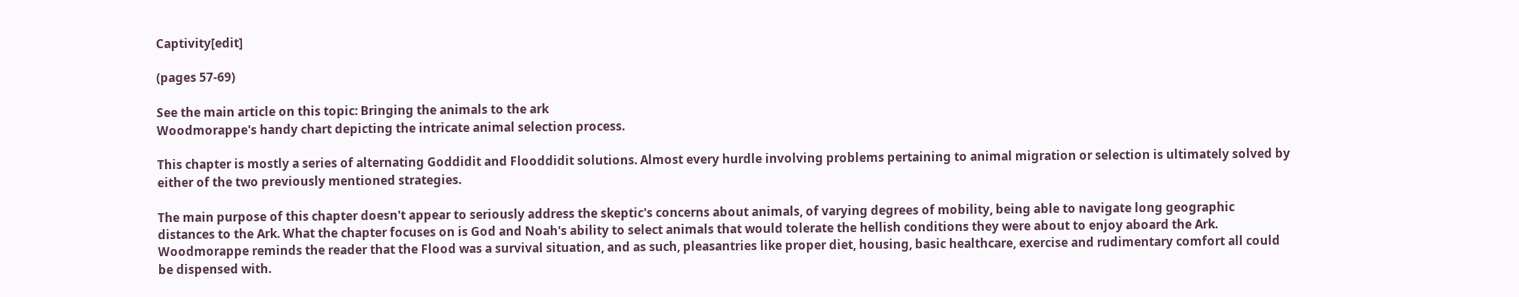Captivity[edit]

(pages 57-69)

See the main article on this topic: Bringing the animals to the ark
Woodmorappe's handy chart depicting the intricate animal selection process.

This chapter is mostly a series of alternating Goddidit and Flooddidit solutions. Almost every hurdle involving problems pertaining to animal migration or selection is ultimately solved by either of the two previously mentioned strategies.

The main purpose of this chapter doesn't appear to seriously address the skeptic's concerns about animals, of varying degrees of mobility, being able to navigate long geographic distances to the Ark. What the chapter focuses on is God and Noah's ability to select animals that would tolerate the hellish conditions they were about to enjoy aboard the Ark. Woodmorappe reminds the reader that the Flood was a survival situation, and as such, pleasantries like proper diet, housing, basic healthcare, exercise and rudimentary comfort all could be dispensed with.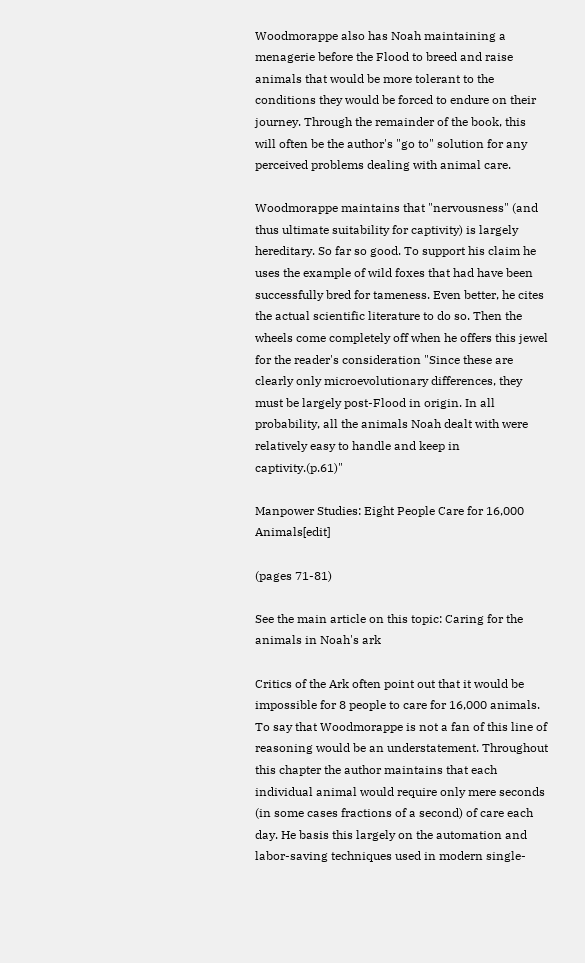Woodmorappe also has Noah maintaining a menagerie before the Flood to breed and raise animals that would be more tolerant to the conditions they would be forced to endure on their journey. Through the remainder of the book, this will often be the author's "go to" solution for any perceived problems dealing with animal care.

Woodmorappe maintains that "nervousness" (and thus ultimate suitability for captivity) is largely hereditary. So far so good. To support his claim he uses the example of wild foxes that had have been successfully bred for tameness. Even better, he cites the actual scientific literature to do so. Then the wheels come completely off when he offers this jewel for the reader's consideration "Since these are clearly only microevolutionary differences, they must be largely post-Flood in origin. In all probability, all the animals Noah dealt with were relatively easy to handle and keep in captivity.(p.61)"

Manpower Studies: Eight People Care for 16,000 Animals[edit]

(pages 71-81)

See the main article on this topic: Caring for the animals in Noah's ark

Critics of the Ark often point out that it would be impossible for 8 people to care for 16,000 animals. To say that Woodmorappe is not a fan of this line of reasoning would be an understatement. Throughout this chapter the author maintains that each individual animal would require only mere seconds (in some cases fractions of a second) of care each day. He basis this largely on the automation and labor-saving techniques used in modern single-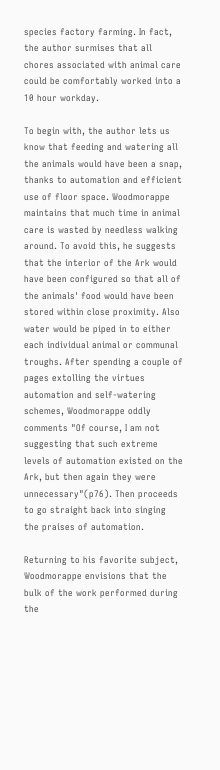species factory farming. In fact, the author surmises that all chores associated with animal care could be comfortably worked into a 10 hour workday.

To begin with, the author lets us know that feeding and watering all the animals would have been a snap, thanks to automation and efficient use of floor space. Woodmorappe maintains that much time in animal care is wasted by needless walking around. To avoid this, he suggests that the interior of the Ark would have been configured so that all of the animals' food would have been stored within close proximity. Also water would be piped in to either each individual animal or communal troughs. After spending a couple of pages extolling the virtues automation and self-watering schemes, Woodmorappe oddly comments "Of course, I am not suggesting that such extreme levels of automation existed on the Ark, but then again they were unnecessary"(p76). Then proceeds to go straight back into singing the praises of automation.

Returning to his favorite subject, Woodmorappe envisions that the bulk of the work performed during the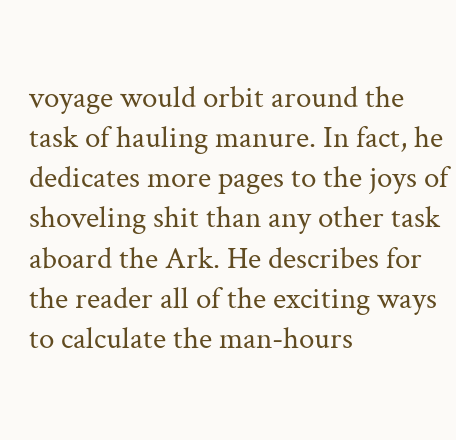voyage would orbit around the task of hauling manure. In fact, he dedicates more pages to the joys of shoveling shit than any other task aboard the Ark. He describes for the reader all of the exciting ways to calculate the man-hours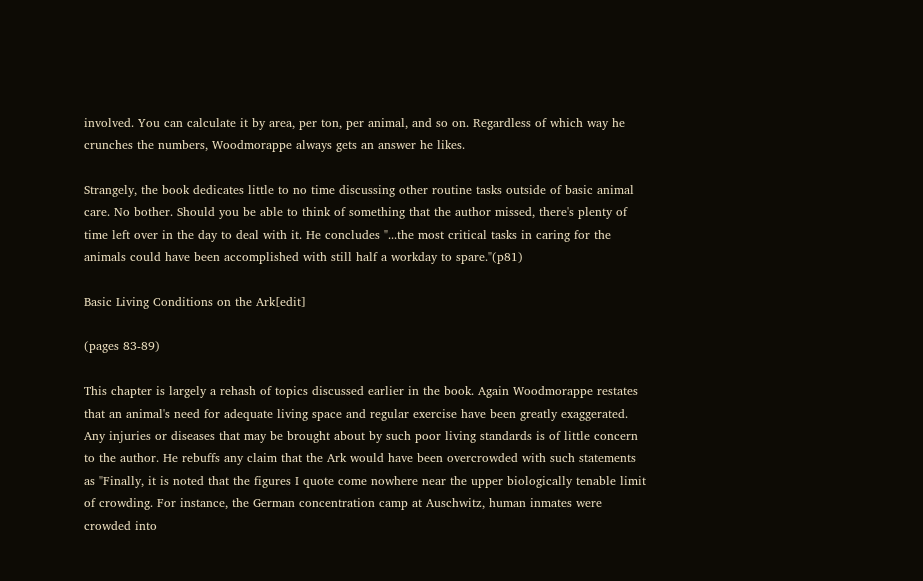involved. You can calculate it by area, per ton, per animal, and so on. Regardless of which way he crunches the numbers, Woodmorappe always gets an answer he likes.

Strangely, the book dedicates little to no time discussing other routine tasks outside of basic animal care. No bother. Should you be able to think of something that the author missed, there's plenty of time left over in the day to deal with it. He concludes "...the most critical tasks in caring for the animals could have been accomplished with still half a workday to spare."(p81)

Basic Living Conditions on the Ark[edit]

(pages 83-89)

This chapter is largely a rehash of topics discussed earlier in the book. Again Woodmorappe restates that an animal's need for adequate living space and regular exercise have been greatly exaggerated. Any injuries or diseases that may be brought about by such poor living standards is of little concern to the author. He rebuffs any claim that the Ark would have been overcrowded with such statements as "Finally, it is noted that the figures I quote come nowhere near the upper biologically tenable limit of crowding. For instance, the German concentration camp at Auschwitz, human inmates were crowded into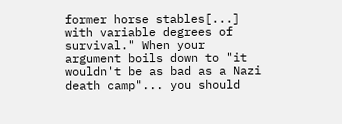former horse stables[...] with variable degrees of survival." When your argument boils down to "it wouldn't be as bad as a Nazi death camp"... you should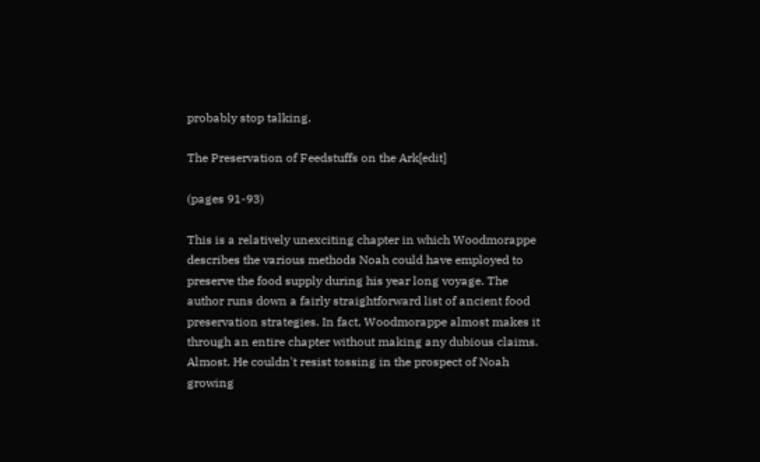probably stop talking.

The Preservation of Feedstuffs on the Ark[edit]

(pages 91-93)

This is a relatively unexciting chapter in which Woodmorappe describes the various methods Noah could have employed to preserve the food supply during his year long voyage. The author runs down a fairly straightforward list of ancient food preservation strategies. In fact, Woodmorappe almost makes it through an entire chapter without making any dubious claims. Almost. He couldn't resist tossing in the prospect of Noah growing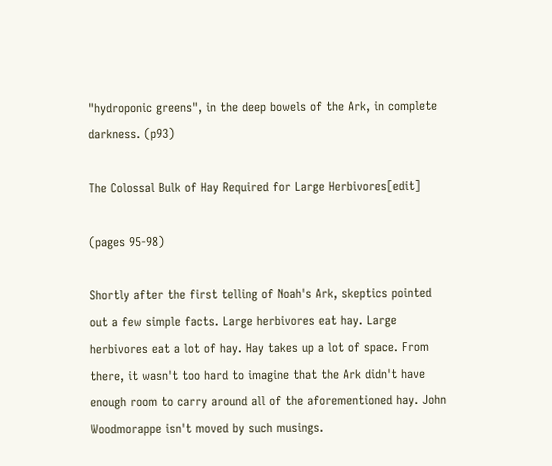"hydroponic greens", in the deep bowels of the Ark, in complete darkness. (p93)

The Colossal Bulk of Hay Required for Large Herbivores[edit]

(pages 95-98)

Shortly after the first telling of Noah's Ark, skeptics pointed out a few simple facts. Large herbivores eat hay. Large herbivores eat a lot of hay. Hay takes up a lot of space. From there, it wasn't too hard to imagine that the Ark didn't have enough room to carry around all of the aforementioned hay. John Woodmorappe isn't moved by such musings.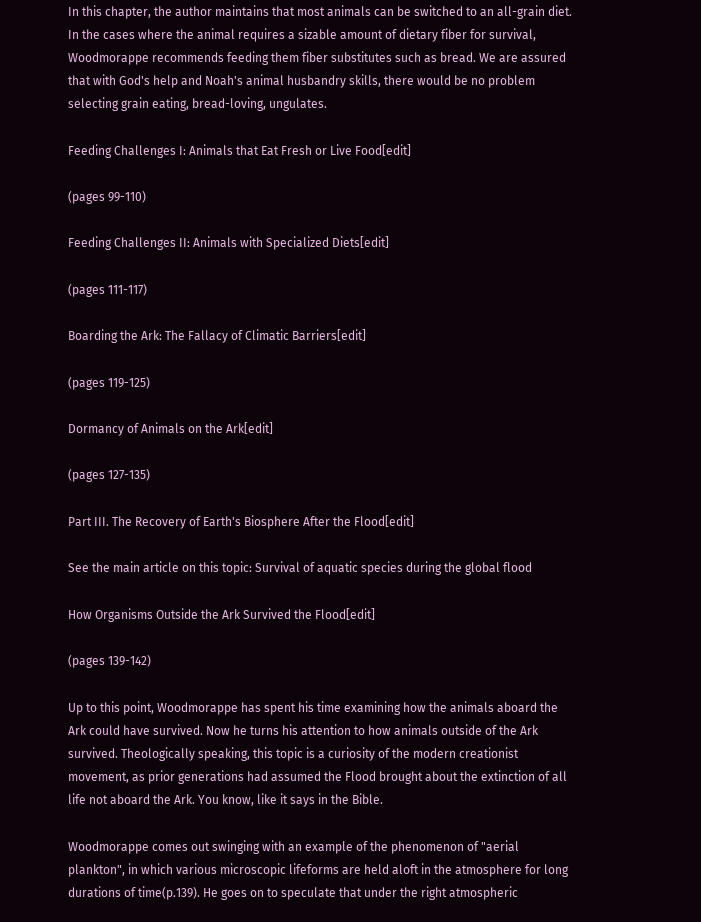In this chapter, the author maintains that most animals can be switched to an all-grain diet. In the cases where the animal requires a sizable amount of dietary fiber for survival, Woodmorappe recommends feeding them fiber substitutes such as bread. We are assured that with God's help and Noah's animal husbandry skills, there would be no problem selecting grain eating, bread-loving, ungulates.

Feeding Challenges I: Animals that Eat Fresh or Live Food[edit]

(pages 99-110)

Feeding Challenges II: Animals with Specialized Diets[edit]

(pages 111-117)

Boarding the Ark: The Fallacy of Climatic Barriers[edit]

(pages 119-125)

Dormancy of Animals on the Ark[edit]

(pages 127-135)

Part III. The Recovery of Earth's Biosphere After the Flood[edit]

See the main article on this topic: Survival of aquatic species during the global flood

How Organisms Outside the Ark Survived the Flood[edit]

(pages 139-142)

Up to this point, Woodmorappe has spent his time examining how the animals aboard the Ark could have survived. Now he turns his attention to how animals outside of the Ark survived. Theologically speaking, this topic is a curiosity of the modern creationist movement, as prior generations had assumed the Flood brought about the extinction of all life not aboard the Ark. You know, like it says in the Bible.

Woodmorappe comes out swinging with an example of the phenomenon of "aerial plankton", in which various microscopic lifeforms are held aloft in the atmosphere for long durations of time(p.139). He goes on to speculate that under the right atmospheric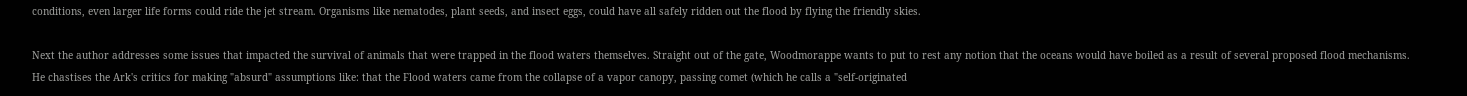conditions, even larger life forms could ride the jet stream. Organisms like nematodes, plant seeds, and insect eggs, could have all safely ridden out the flood by flying the friendly skies.

Next the author addresses some issues that impacted the survival of animals that were trapped in the flood waters themselves. Straight out of the gate, Woodmorappe wants to put to rest any notion that the oceans would have boiled as a result of several proposed flood mechanisms. He chastises the Ark's critics for making "absurd" assumptions like: that the Flood waters came from the collapse of a vapor canopy, passing comet (which he calls a "self-originated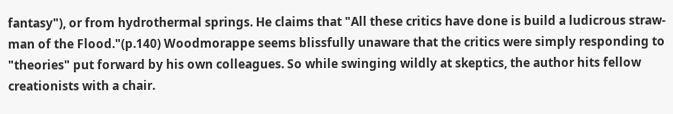fantasy"), or from hydrothermal springs. He claims that "All these critics have done is build a ludicrous straw-man of the Flood."(p.140) Woodmorappe seems blissfully unaware that the critics were simply responding to "theories" put forward by his own colleagues. So while swinging wildly at skeptics, the author hits fellow creationists with a chair.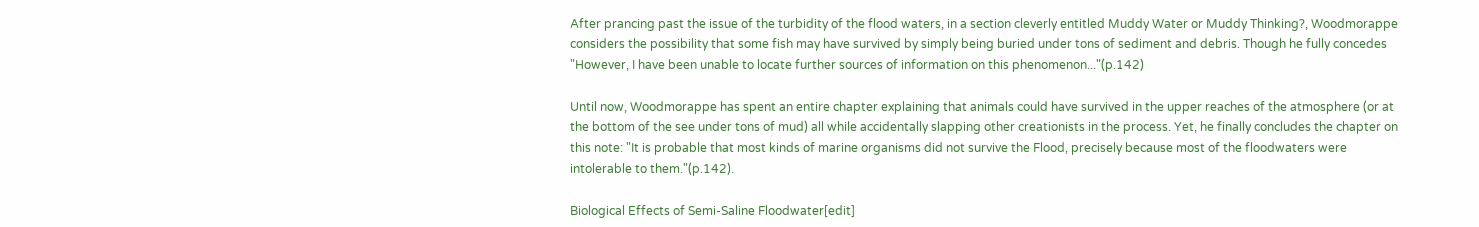After prancing past the issue of the turbidity of the flood waters, in a section cleverly entitled Muddy Water or Muddy Thinking?, Woodmorappe considers the possibility that some fish may have survived by simply being buried under tons of sediment and debris. Though he fully concedes "However, I have been unable to locate further sources of information on this phenomenon..."(p.142)

Until now, Woodmorappe has spent an entire chapter explaining that animals could have survived in the upper reaches of the atmosphere (or at the bottom of the see under tons of mud) all while accidentally slapping other creationists in the process. Yet, he finally concludes the chapter on this note: "It is probable that most kinds of marine organisms did not survive the Flood, precisely because most of the floodwaters were intolerable to them."(p.142).

Biological Effects of Semi-Saline Floodwater[edit]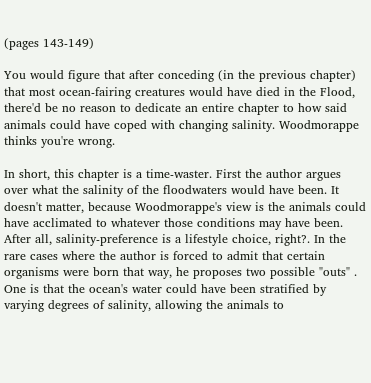(pages 143-149)

You would figure that after conceding (in the previous chapter) that most ocean-fairing creatures would have died in the Flood, there'd be no reason to dedicate an entire chapter to how said animals could have coped with changing salinity. Woodmorappe thinks you're wrong.

In short, this chapter is a time-waster. First the author argues over what the salinity of the floodwaters would have been. It doesn't matter, because Woodmorappe's view is the animals could have acclimated to whatever those conditions may have been. After all, salinity-preference is a lifestyle choice, right?. In the rare cases where the author is forced to admit that certain organisms were born that way, he proposes two possible "outs" . One is that the ocean's water could have been stratified by varying degrees of salinity, allowing the animals to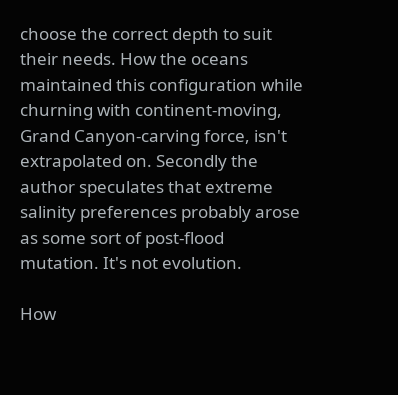choose the correct depth to suit their needs. How the oceans maintained this configuration while churning with continent-moving, Grand Canyon-carving force, isn't extrapolated on. Secondly the author speculates that extreme salinity preferences probably arose as some sort of post-flood mutation. It's not evolution.

How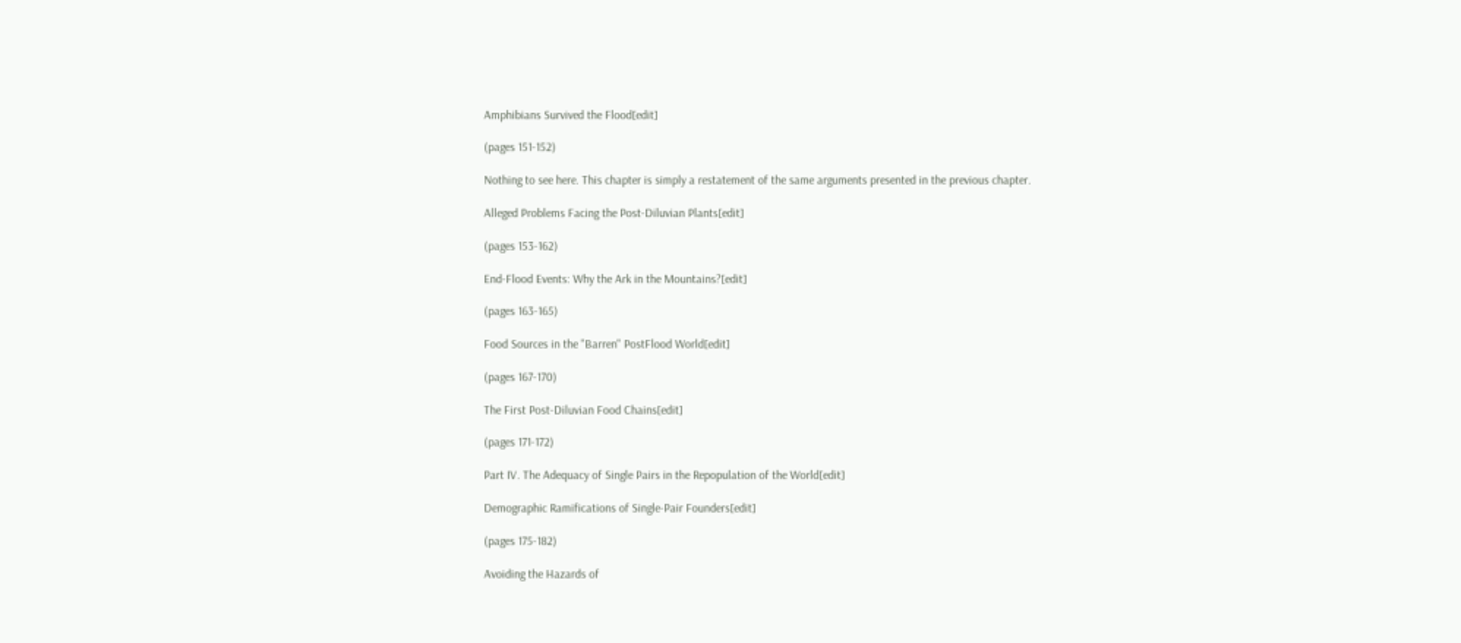Amphibians Survived the Flood[edit]

(pages 151-152)

Nothing to see here. This chapter is simply a restatement of the same arguments presented in the previous chapter.

Alleged Problems Facing the Post-Diluvian Plants[edit]

(pages 153-162)

End-Flood Events: Why the Ark in the Mountains?[edit]

(pages 163-165)

Food Sources in the "Barren" PostFlood World[edit]

(pages 167-170)

The First Post-Diluvian Food Chains[edit]

(pages 171-172)

Part IV. The Adequacy of Single Pairs in the Repopulation of the World[edit]

Demographic Ramifications of Single-Pair Founders[edit]

(pages 175-182)

Avoiding the Hazards of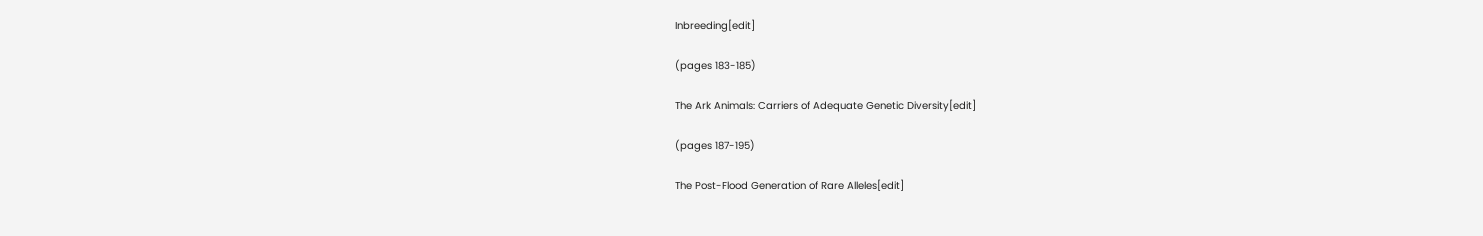Inbreeding[edit]

(pages 183-185)

The Ark Animals: Carriers of Adequate Genetic Diversity[edit]

(pages 187-195)

The Post-Flood Generation of Rare Alleles[edit]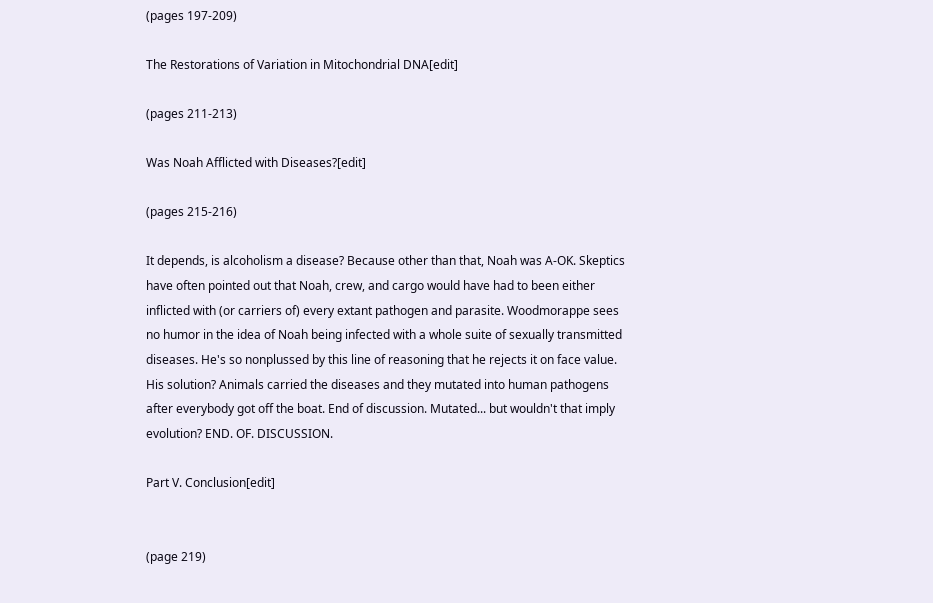(pages 197-209)

The Restorations of Variation in Mitochondrial DNA[edit]

(pages 211-213)

Was Noah Afflicted with Diseases?[edit]

(pages 215-216)

It depends, is alcoholism a disease? Because other than that, Noah was A-OK. Skeptics have often pointed out that Noah, crew, and cargo would have had to been either inflicted with (or carriers of) every extant pathogen and parasite. Woodmorappe sees no humor in the idea of Noah being infected with a whole suite of sexually transmitted diseases. He's so nonplussed by this line of reasoning that he rejects it on face value. His solution? Animals carried the diseases and they mutated into human pathogens after everybody got off the boat. End of discussion. Mutated... but wouldn't that imply evolution? END. OF. DISCUSSION.

Part V. Conclusion[edit]


(page 219)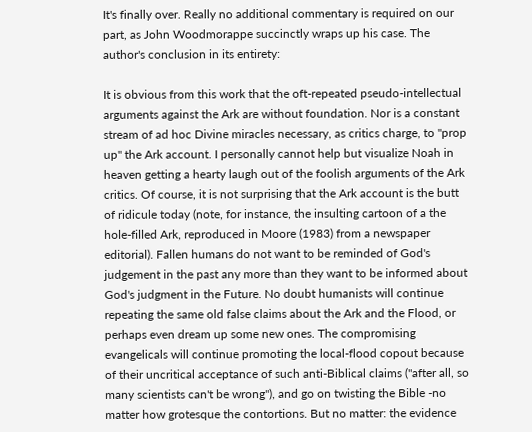It's finally over. Really no additional commentary is required on our part, as John Woodmorappe succinctly wraps up his case. The author's conclusion in its entirety:

It is obvious from this work that the oft-repeated pseudo-intellectual arguments against the Ark are without foundation. Nor is a constant stream of ad hoc Divine miracles necessary, as critics charge, to "prop up" the Ark account. I personally cannot help but visualize Noah in heaven getting a hearty laugh out of the foolish arguments of the Ark critics. Of course, it is not surprising that the Ark account is the butt of ridicule today (note, for instance, the insulting cartoon of a the hole-filled Ark, reproduced in Moore (1983) from a newspaper editorial). Fallen humans do not want to be reminded of God's judgement in the past any more than they want to be informed about God's judgment in the Future. No doubt humanists will continue repeating the same old false claims about the Ark and the Flood, or perhaps even dream up some new ones. The compromising evangelicals will continue promoting the local-flood copout because of their uncritical acceptance of such anti-Biblical claims ("after all, so many scientists can't be wrong"), and go on twisting the Bible -no matter how grotesque the contortions. But no matter: the evidence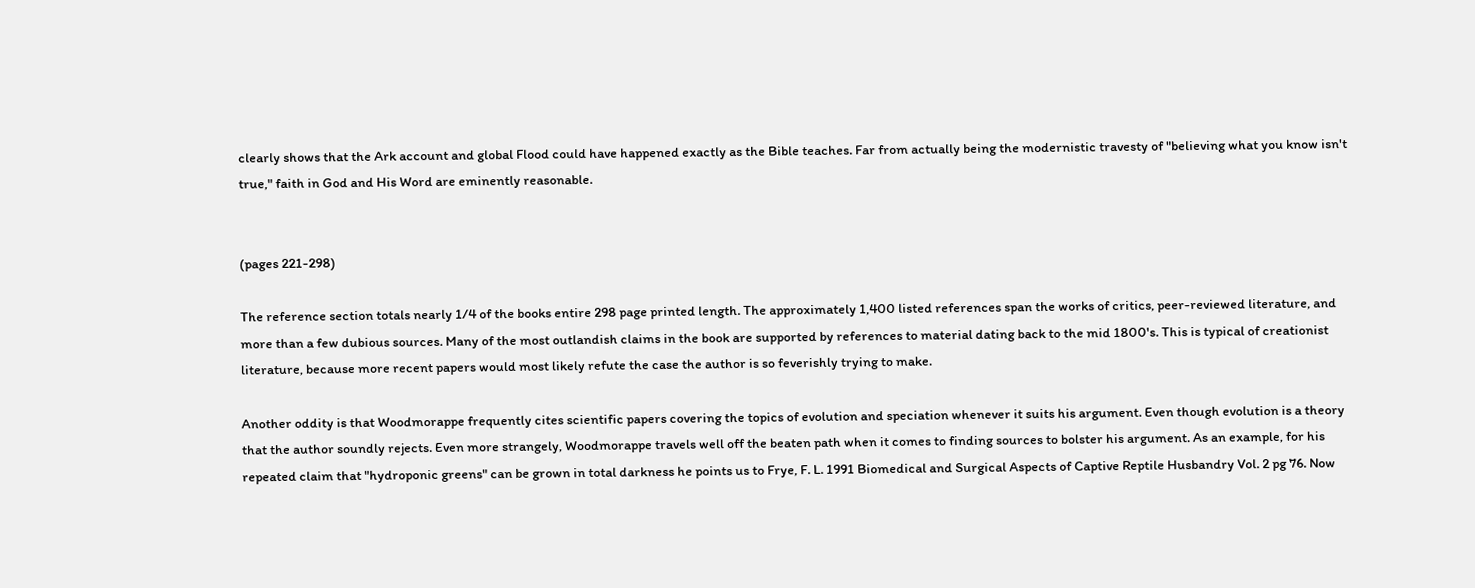clearly shows that the Ark account and global Flood could have happened exactly as the Bible teaches. Far from actually being the modernistic travesty of "believing what you know isn't true," faith in God and His Word are eminently reasonable.


(pages 221-298)

The reference section totals nearly 1/4 of the books entire 298 page printed length. The approximately 1,400 listed references span the works of critics, peer-reviewed literature, and more than a few dubious sources. Many of the most outlandish claims in the book are supported by references to material dating back to the mid 1800's. This is typical of creationist literature, because more recent papers would most likely refute the case the author is so feverishly trying to make.

Another oddity is that Woodmorappe frequently cites scientific papers covering the topics of evolution and speciation whenever it suits his argument. Even though evolution is a theory that the author soundly rejects. Even more strangely, Woodmorappe travels well off the beaten path when it comes to finding sources to bolster his argument. As an example, for his repeated claim that "hydroponic greens" can be grown in total darkness he points us to Frye, F. L. 1991 Biomedical and Surgical Aspects of Captive Reptile Husbandry Vol. 2 pg 76. Now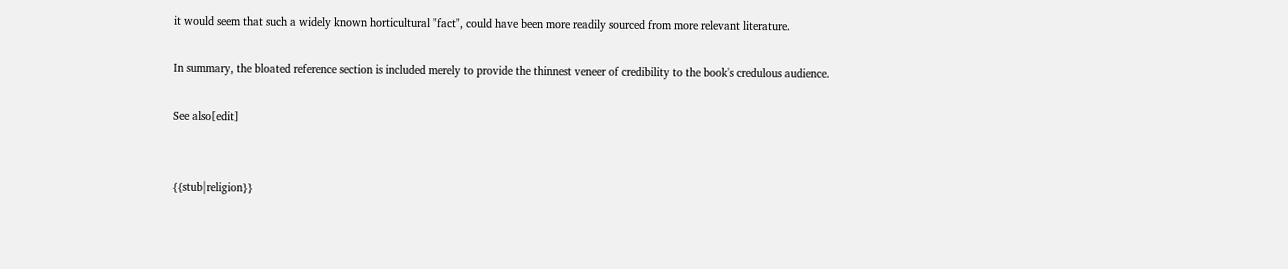it would seem that such a widely known horticultural "fact", could have been more readily sourced from more relevant literature.

In summary, the bloated reference section is included merely to provide the thinnest veneer of credibility to the book's credulous audience.

See also[edit]


{{stub|religion}}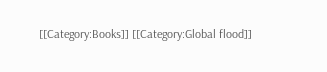[[Category:Books]] [[Category:Global flood]]